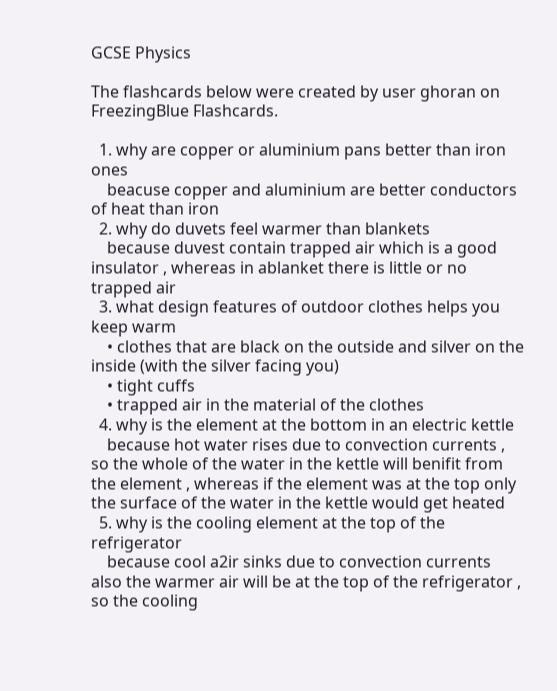GCSE Physics

The flashcards below were created by user ghoran on FreezingBlue Flashcards.

  1. why are copper or aluminium pans better than iron ones
    beacuse copper and aluminium are better conductors of heat than iron
  2. why do duvets feel warmer than blankets
    because duvest contain trapped air which is a good insulator , whereas in ablanket there is little or no trapped air
  3. what design features of outdoor clothes helps you keep warm
    • clothes that are black on the outside and silver on the inside (with the silver facing you)
    • tight cuffs
    • trapped air in the material of the clothes
  4. why is the element at the bottom in an electric kettle
    because hot water rises due to convection currents , so the whole of the water in the kettle will benifit from the element , whereas if the element was at the top only the surface of the water in the kettle would get heated
  5. why is the cooling element at the top of the refrigerator
    because cool a2ir sinks due to convection currents also the warmer air will be at the top of the refrigerator , so the cooling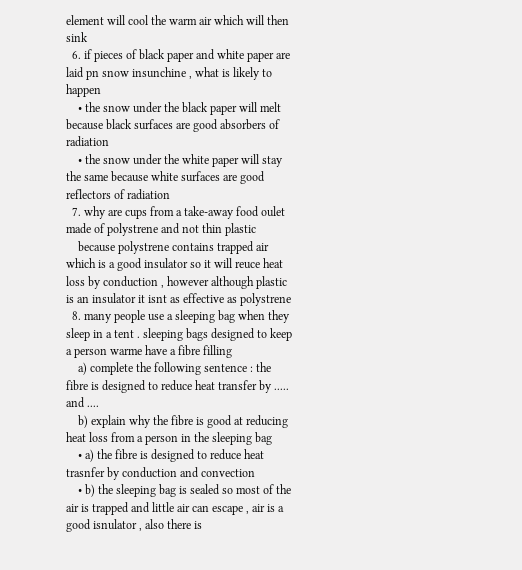element will cool the warm air which will then sink
  6. if pieces of black paper and white paper are laid pn snow insunchine , what is likely to happen
    • the snow under the black paper will melt because black surfaces are good absorbers of radiation
    • the snow under the white paper will stay the same because white surfaces are good reflectors of radiation
  7. why are cups from a take-away food oulet made of polystrene and not thin plastic
    because polystrene contains trapped air which is a good insulator so it will reuce heat loss by conduction , however although plastic is an insulator it isnt as effective as polystrene
  8. many people use a sleeping bag when they sleep in a tent . sleeping bags designed to keep a person warme have a fibre filling
    a) complete the following sentence : the fibre is designed to reduce heat transfer by ..... and ....
    b) explain why the fibre is good at reducing heat loss from a person in the sleeping bag
    • a) the fibre is designed to reduce heat trasnfer by conduction and convection
    • b) the sleeping bag is sealed so most of the air is trapped and little air can escape , air is a good isnulator , also there is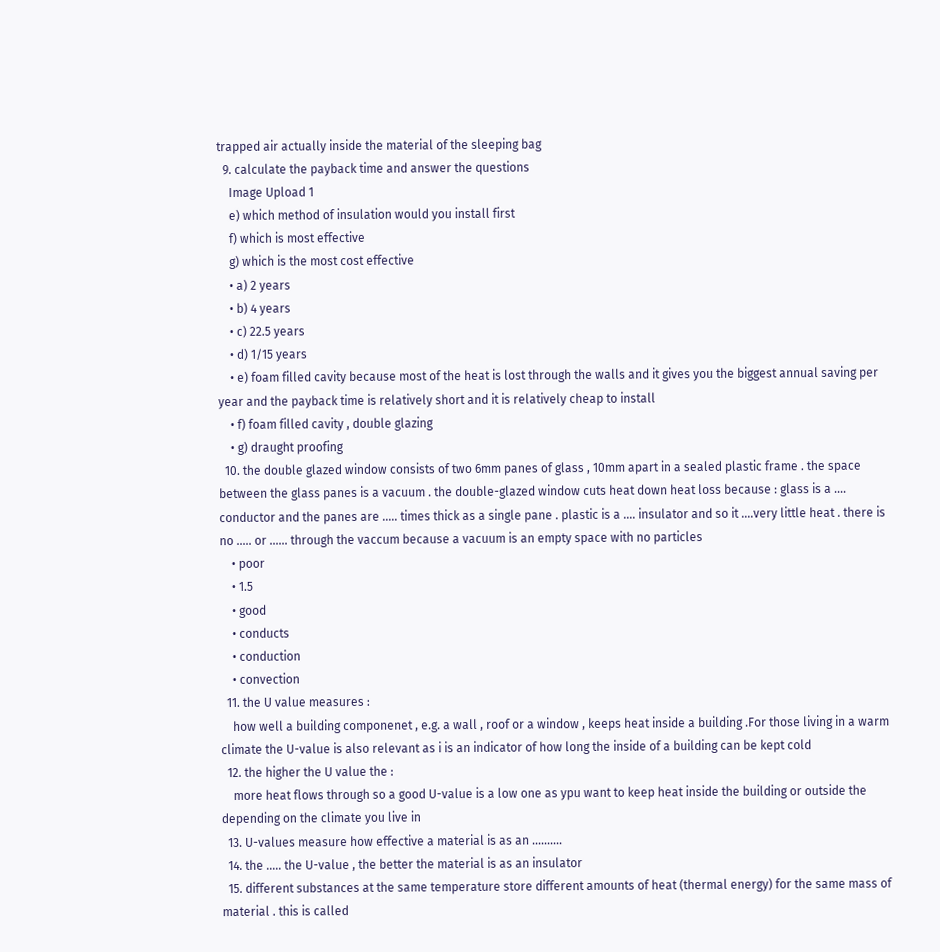trapped air actually inside the material of the sleeping bag
  9. calculate the payback time and answer the questions
    Image Upload 1
    e) which method of insulation would you install first
    f) which is most effective
    g) which is the most cost effective
    • a) 2 years
    • b) 4 years
    • c) 22.5 years
    • d) 1/15 years
    • e) foam filled cavity because most of the heat is lost through the walls and it gives you the biggest annual saving per year and the payback time is relatively short and it is relatively cheap to install
    • f) foam filled cavity , double glazing
    • g) draught proofing
  10. the double glazed window consists of two 6mm panes of glass , 10mm apart in a sealed plastic frame . the space between the glass panes is a vacuum . the double-glazed window cuts heat down heat loss because : glass is a .... conductor and the panes are ..... times thick as a single pane . plastic is a .... insulator and so it ....very little heat . there is no ..... or ...... through the vaccum because a vacuum is an empty space with no particles
    • poor
    • 1.5
    • good
    • conducts
    • conduction
    • convection
  11. the U value measures :
    how well a building componenet , e.g. a wall , roof or a window , keeps heat inside a building .For those living in a warm climate the U-value is also relevant as i is an indicator of how long the inside of a building can be kept cold
  12. the higher the U value the :
    more heat flows through so a good U-value is a low one as ypu want to keep heat inside the building or outside the depending on the climate you live in
  13. U-values measure how effective a material is as an ..........
  14. the ..... the U-value , the better the material is as an insulator
  15. different substances at the same temperature store different amounts of heat (thermal energy) for the same mass of material . this is called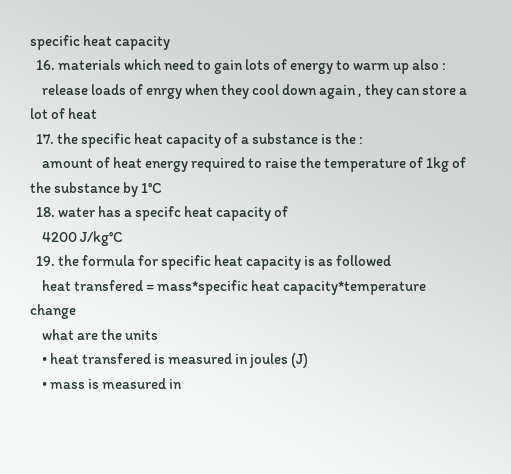specific heat capacity
  16. materials which need to gain lots of energy to warm up also :
    release loads of enrgy when they cool down again , they can store a lot of heat
  17. the specific heat capacity of a substance is the :
    amount of heat energy required to raise the temperature of 1kg of the substance by 1°C
  18. water has a specifc heat capacity of
    4200 J/kg°C
  19. the formula for specific heat capacity is as followed
    heat transfered = mass*specific heat capacity*temperature change
    what are the units
    • heat transfered is measured in joules (J)
    • mass is measured in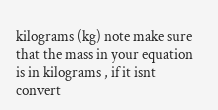kilograms (kg) note make sure that the mass in your equation is in kilograms , if it isnt convert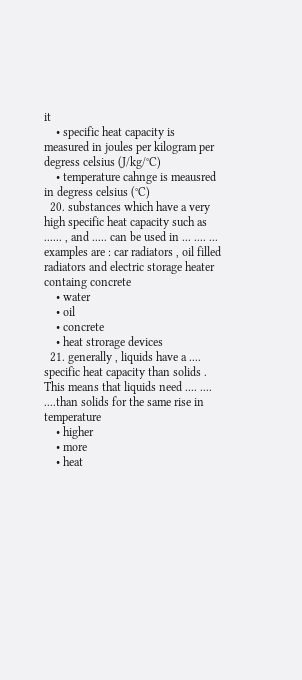it
    • specific heat capacity is measured in joules per kilogram per degress celsius (J/kg/°C)
    • temperature cahnge is meausred in degress celsius (°C)
  20. substances which have a very high specific heat capacity such as ...... , and ..... can be used in ... .... ... examples are : car radiators , oil filled radiators and electric storage heater containg concrete
    • water
    • oil
    • concrete
    • heat strorage devices
  21. generally , liquids have a .... specific heat capacity than solids . This means that liquids need .... .... ....than solids for the same rise in temperature
    • higher
    • more
    • heat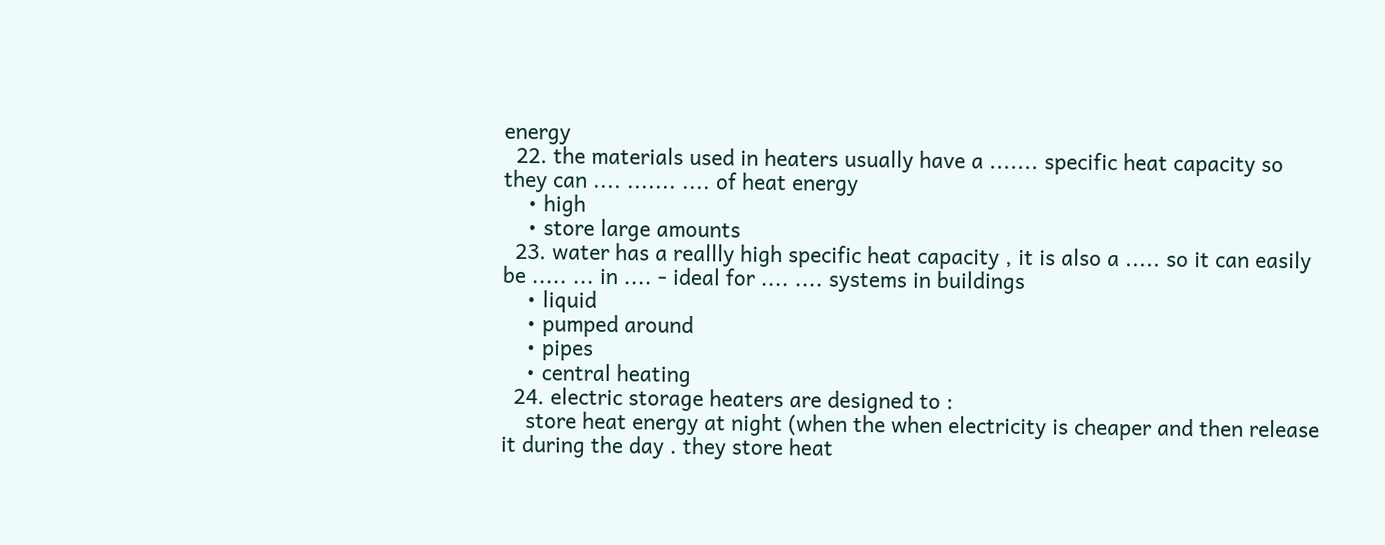energy
  22. the materials used in heaters usually have a ....... specific heat capacity so they can .... ....... .... of heat energy
    • high
    • store large amounts
  23. water has a reallly high specific heat capacity , it is also a ..... so it can easily be ..... ... in .... - ideal for .... .... systems in buildings
    • liquid
    • pumped around
    • pipes
    • central heating
  24. electric storage heaters are designed to :
    store heat energy at night (when the when electricity is cheaper and then release it during the day . they store heat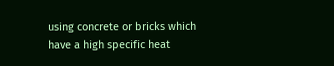using concrete or bricks which have a high specific heat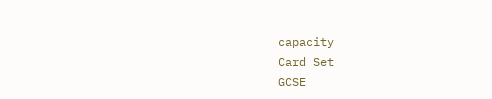capacity
Card Set
GCSE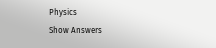Physics
Show Answers